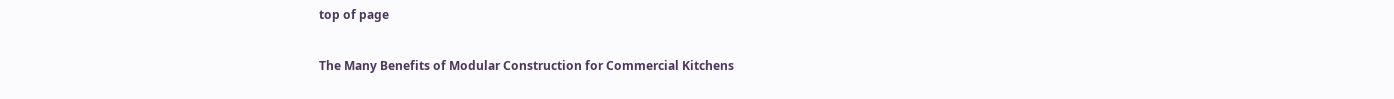top of page

The Many Benefits of Modular Construction for Commercial Kitchens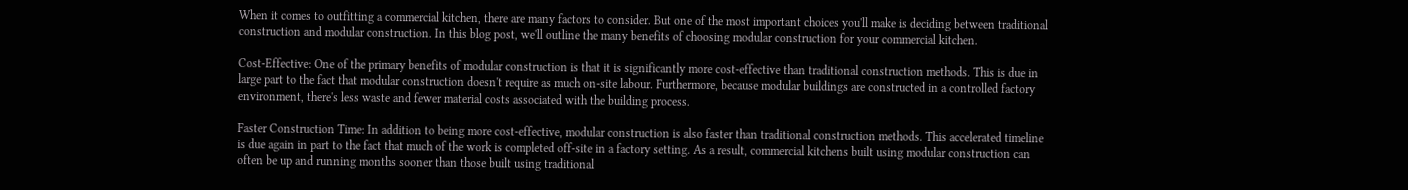When it comes to outfitting a commercial kitchen, there are many factors to consider. But one of the most important choices you'll make is deciding between traditional construction and modular construction. In this blog post, we'll outline the many benefits of choosing modular construction for your commercial kitchen.

Cost-Effective: One of the primary benefits of modular construction is that it is significantly more cost-effective than traditional construction methods. This is due in large part to the fact that modular construction doesn't require as much on-site labour. Furthermore, because modular buildings are constructed in a controlled factory environment, there's less waste and fewer material costs associated with the building process.

Faster Construction Time: In addition to being more cost-effective, modular construction is also faster than traditional construction methods. This accelerated timeline is due again in part to the fact that much of the work is completed off-site in a factory setting. As a result, commercial kitchens built using modular construction can often be up and running months sooner than those built using traditional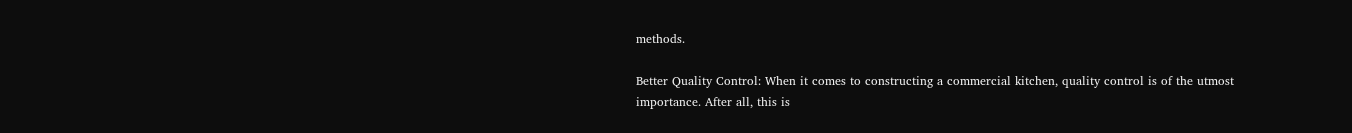methods.

Better Quality Control: When it comes to constructing a commercial kitchen, quality control is of the utmost importance. After all, this is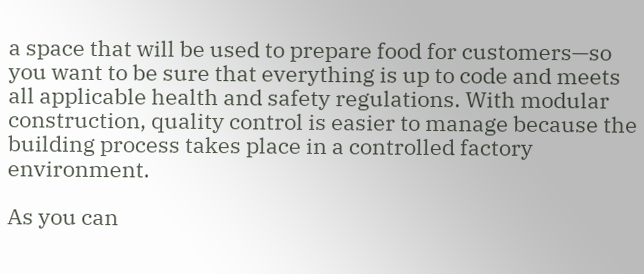a space that will be used to prepare food for customers—so you want to be sure that everything is up to code and meets all applicable health and safety regulations. With modular construction, quality control is easier to manage because the building process takes place in a controlled factory environment.

As you can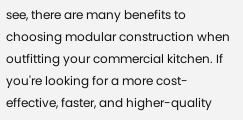see, there are many benefits to choosing modular construction when outfitting your commercial kitchen. If you're looking for a more cost-effective, faster, and higher-quality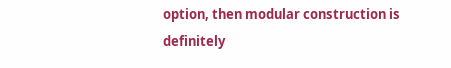option, then modular construction is definitely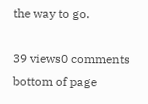the way to go.

39 views0 comments
bottom of page